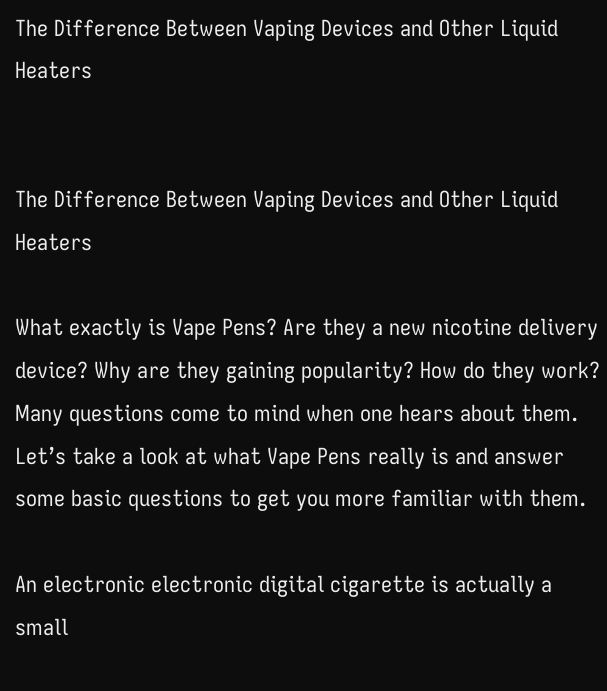The Difference Between Vaping Devices and Other Liquid Heaters


The Difference Between Vaping Devices and Other Liquid Heaters

What exactly is Vape Pens? Are they a new nicotine delivery device? Why are they gaining popularity? How do they work? Many questions come to mind when one hears about them. Let’s take a look at what Vape Pens really is and answer some basic questions to get you more familiar with them.

An electronic electronic digital cigarette is actually a small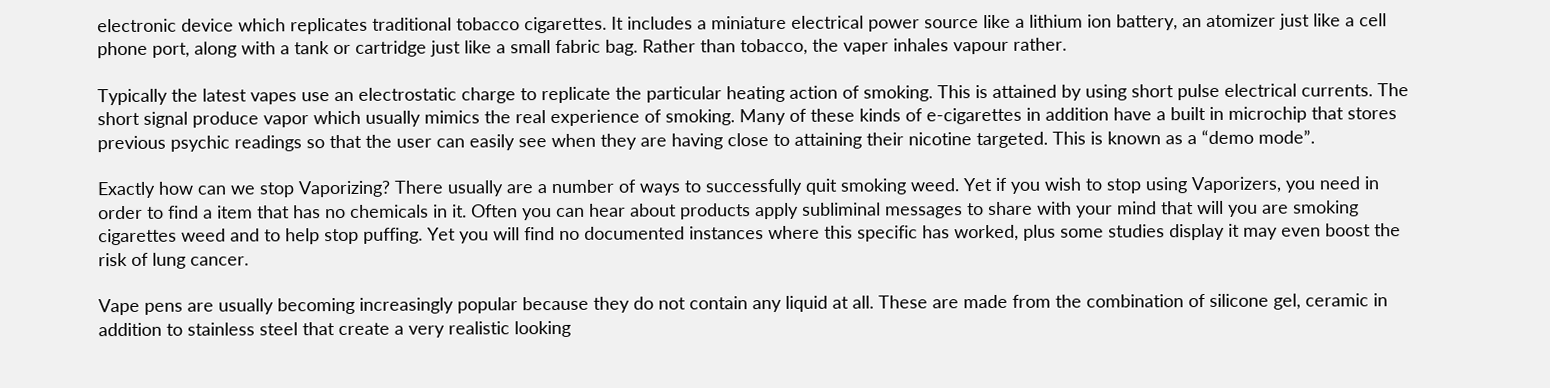electronic device which replicates traditional tobacco cigarettes. It includes a miniature electrical power source like a lithium ion battery, an atomizer just like a cell phone port, along with a tank or cartridge just like a small fabric bag. Rather than tobacco, the vaper inhales vapour rather.

Typically the latest vapes use an electrostatic charge to replicate the particular heating action of smoking. This is attained by using short pulse electrical currents. The short signal produce vapor which usually mimics the real experience of smoking. Many of these kinds of e-cigarettes in addition have a built in microchip that stores previous psychic readings so that the user can easily see when they are having close to attaining their nicotine targeted. This is known as a “demo mode”.

Exactly how can we stop Vaporizing? There usually are a number of ways to successfully quit smoking weed. Yet if you wish to stop using Vaporizers, you need in order to find a item that has no chemicals in it. Often you can hear about products apply subliminal messages to share with your mind that will you are smoking cigarettes weed and to help stop puffing. Yet you will find no documented instances where this specific has worked, plus some studies display it may even boost the risk of lung cancer.

Vape pens are usually becoming increasingly popular because they do not contain any liquid at all. These are made from the combination of silicone gel, ceramic in addition to stainless steel that create a very realistic looking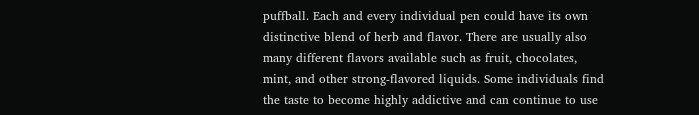puffball. Each and every individual pen could have its own distinctive blend of herb and flavor. There are usually also many different flavors available such as fruit, chocolates, mint, and other strong-flavored liquids. Some individuals find the taste to become highly addictive and can continue to use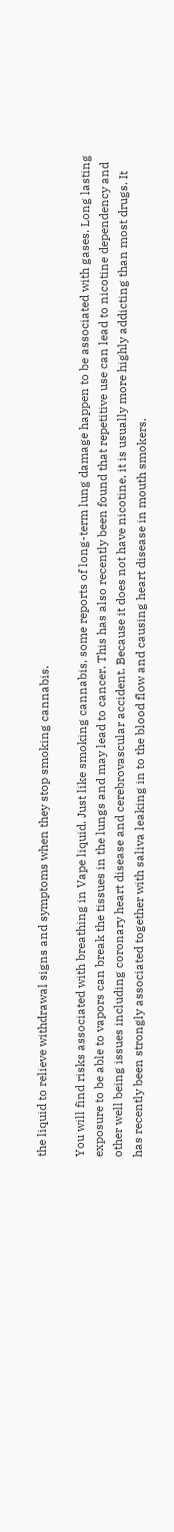the liquid to relieve withdrawal signs and symptoms when they stop smoking cannabis.

You will find risks associated with breathing in Vape liquid. Just like smoking cannabis, some reports of long-term lung damage happen to be associated with gases. Long lasting exposure to be able to vapors can break the tissues in the lungs and may lead to cancer. This has also recently been found that repetitive use can lead to nicotine dependency and other well being issues including coronary heart disease and cerebrovascular accident. Because it does not have nicotine, it is usually more highly addicting than most drugs. It has recently been strongly associated together with saliva leaking in to the blood flow and causing heart disease in mouth smokers.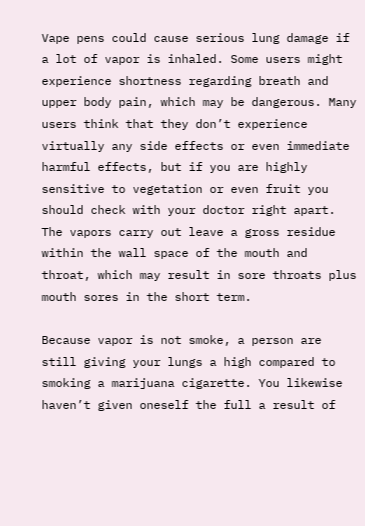Vape pens could cause serious lung damage if a lot of vapor is inhaled. Some users might experience shortness regarding breath and upper body pain, which may be dangerous. Many users think that they don’t experience virtually any side effects or even immediate harmful effects, but if you are highly sensitive to vegetation or even fruit you should check with your doctor right apart. The vapors carry out leave a gross residue within the wall space of the mouth and throat, which may result in sore throats plus mouth sores in the short term.

Because vapor is not smoke, a person are still giving your lungs a high compared to smoking a marijuana cigarette. You likewise haven’t given oneself the full a result of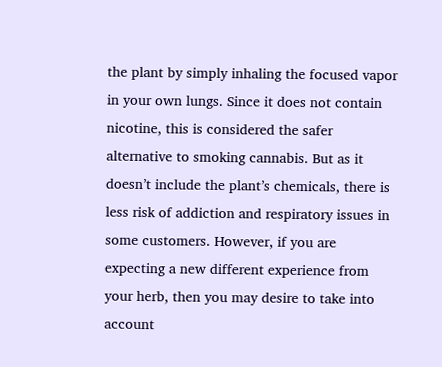the plant by simply inhaling the focused vapor in your own lungs. Since it does not contain nicotine, this is considered the safer alternative to smoking cannabis. But as it doesn’t include the plant’s chemicals, there is less risk of addiction and respiratory issues in some customers. However, if you are expecting a new different experience from your herb, then you may desire to take into account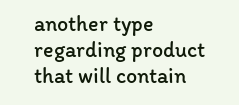another type regarding product that will contain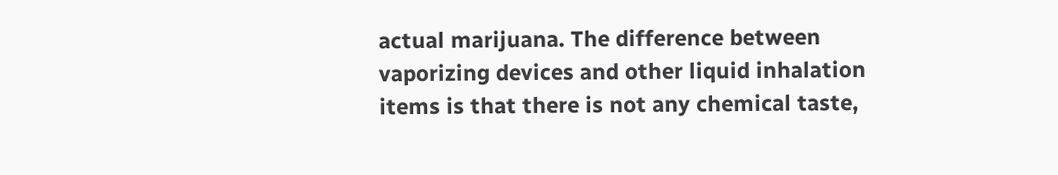actual marijuana. The difference between vaporizing devices and other liquid inhalation items is that there is not any chemical taste,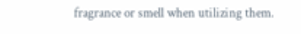fragrance or smell when utilizing them.